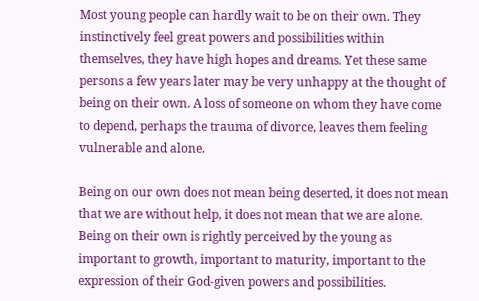Most young people can hardly wait to be on their own. They instinctively feel great powers and possibilities within themselves, they have high hopes and dreams. Yet these same persons a few years later may be very unhappy at the thought of being on their own. A loss of someone on whom they have come to depend, perhaps the trauma of divorce, leaves them feeling vulnerable and alone.

Being on our own does not mean being deserted, it does not mean that we are without help, it does not mean that we are alone. Being on their own is rightly perceived by the young as important to growth, important to maturity, important to the expression of their God-given powers and possibilities.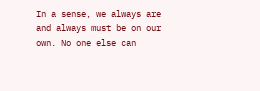In a sense, we always are and always must be on our own. No one else can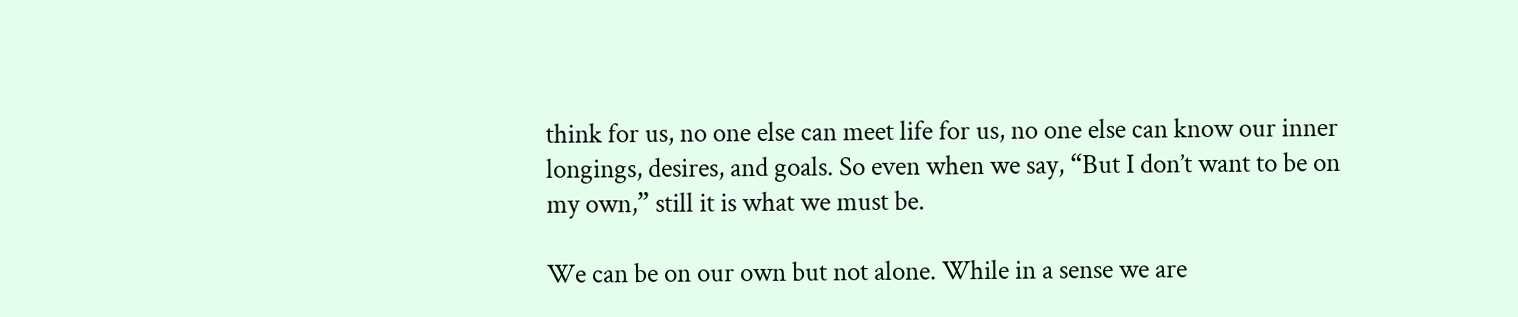think for us, no one else can meet life for us, no one else can know our inner longings, desires, and goals. So even when we say, “But I don’t want to be on my own,” still it is what we must be.

We can be on our own but not alone. While in a sense we are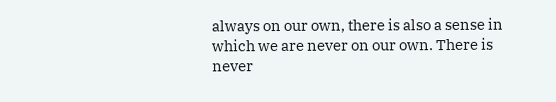always on our own, there is also a sense in which we are never on our own. There is never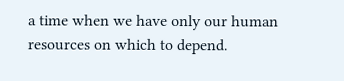a time when we have only our human resources on which to depend.